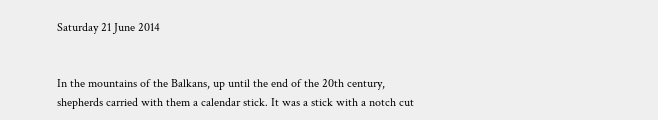Saturday 21 June 2014


In the mountains of the Balkans, up until the end of the 20th century, shepherds carried with them a calendar stick. It was a stick with a notch cut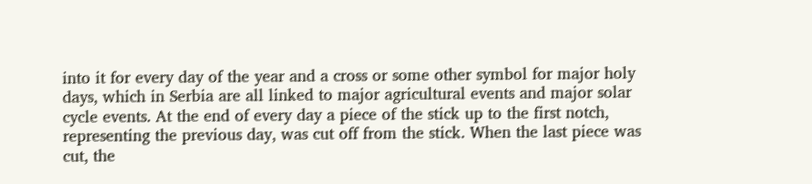into it for every day of the year and a cross or some other symbol for major holy days, which in Serbia are all linked to major agricultural events and major solar cycle events. At the end of every day a piece of the stick up to the first notch, representing the previous day, was cut off from the stick. When the last piece was cut, the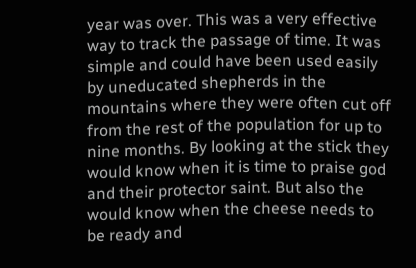year was over. This was a very effective way to track the passage of time. It was simple and could have been used easily by uneducated shepherds in the mountains where they were often cut off from the rest of the population for up to nine months. By looking at the stick they would know when it is time to praise god and their protector saint. But also the would know when the cheese needs to be ready and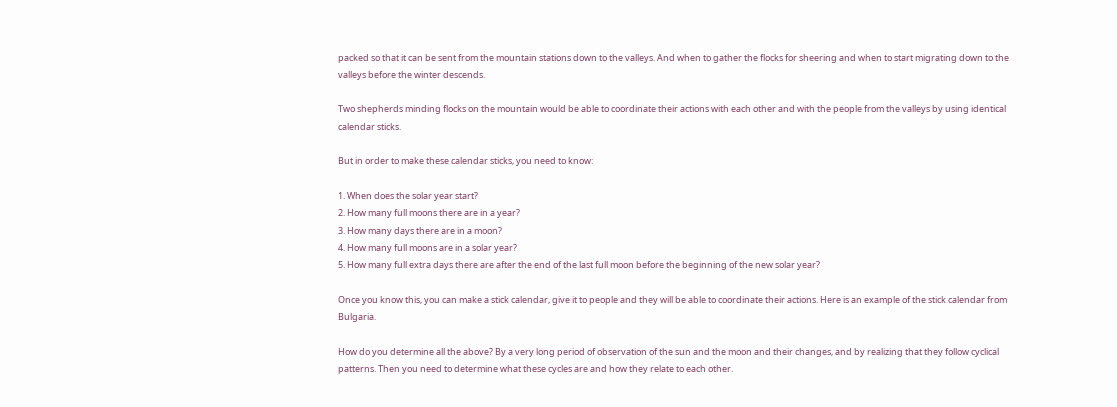packed so that it can be sent from the mountain stations down to the valleys. And when to gather the flocks for sheering and when to start migrating down to the valleys before the winter descends.

Two shepherds minding flocks on the mountain would be able to coordinate their actions with each other and with the people from the valleys by using identical calendar sticks.

But in order to make these calendar sticks, you need to know:

1. When does the solar year start?
2. How many full moons there are in a year?
3. How many days there are in a moon?
4. How many full moons are in a solar year?
5. How many full extra days there are after the end of the last full moon before the beginning of the new solar year?

Once you know this, you can make a stick calendar, give it to people and they will be able to coordinate their actions. Here is an example of the stick calendar from Bulgaria.

How do you determine all the above? By a very long period of observation of the sun and the moon and their changes, and by realizing that they follow cyclical patterns. Then you need to determine what these cycles are and how they relate to each other.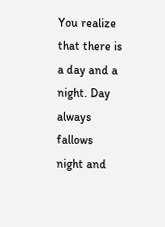You realize that there is a day and a night. Day always fallows night and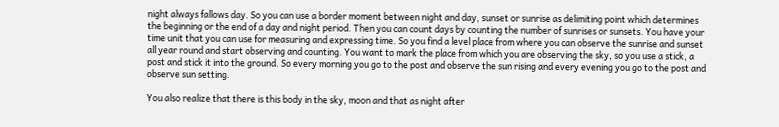night always fallows day. So you can use a border moment between night and day, sunset or sunrise as delimiting point which determines the beginning or the end of a day and night period. Then you can count days by counting the number of sunrises or sunsets. You have your time unit that you can use for measuring and expressing time. So you find a level place from where you can observe the sunrise and sunset all year round and start observing and counting. You want to mark the place from which you are observing the sky, so you use a stick, a post and stick it into the ground. So every morning you go to the post and observe the sun rising and every evening you go to the post and observe sun setting.

You also realize that there is this body in the sky, moon and that as night after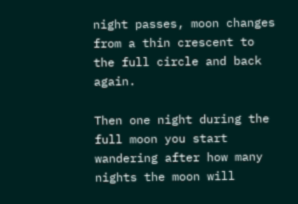night passes, moon changes from a thin crescent to the full circle and back again.

Then one night during the full moon you start wandering after how many nights the moon will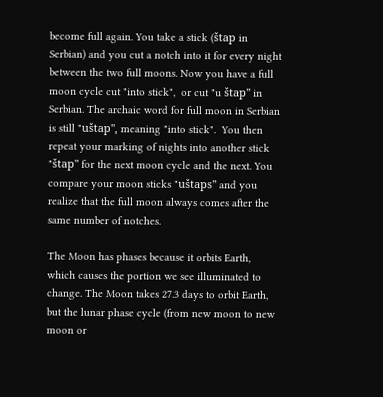become full again. You take a stick (štap in Serbian) and you cut a notch into it for every night between the two full moons. Now you have a full moon cycle cut "into stick",  or cut "u štap" in Serbian. The archaic word for full moon in Serbian is still "uštap", meaning "into stick".  You then repeat your marking of nights into another stick "štap" for the next moon cycle and the next. You compare your moon sticks "uštaps" and you realize that the full moon always comes after the same number of notches.

The Moon has phases because it orbits Earth, which causes the portion we see illuminated to change. The Moon takes 27.3 days to orbit Earth, but the lunar phase cycle (from new moon to new moon or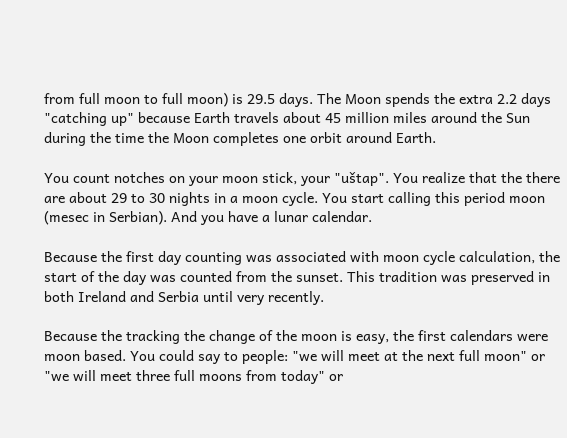from full moon to full moon) is 29.5 days. The Moon spends the extra 2.2 days "catching up" because Earth travels about 45 million miles around the Sun during the time the Moon completes one orbit around Earth.

You count notches on your moon stick, your "uštap". You realize that the there are about 29 to 30 nights in a moon cycle. You start calling this period moon (mesec in Serbian). And you have a lunar calendar.

Because the first day counting was associated with moon cycle calculation, the start of the day was counted from the sunset. This tradition was preserved in both Ireland and Serbia until very recently.

Because the tracking the change of the moon is easy, the first calendars were moon based. You could say to people: "we will meet at the next full moon" or "we will meet three full moons from today" or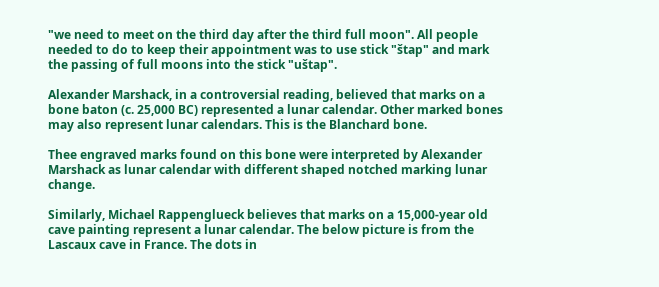"we need to meet on the third day after the third full moon". All people needed to do to keep their appointment was to use stick "štap" and mark the passing of full moons into the stick "uštap".

Alexander Marshack, in a controversial reading, believed that marks on a bone baton (c. 25,000 BC) represented a lunar calendar. Other marked bones may also represent lunar calendars. This is the Blanchard bone.

Thee engraved marks found on this bone were interpreted by Alexander Marshack as lunar calendar with different shaped notched marking lunar change.

Similarly, Michael Rappenglueck believes that marks on a 15,000-year old cave painting represent a lunar calendar. The below picture is from the Lascaux cave in France. The dots in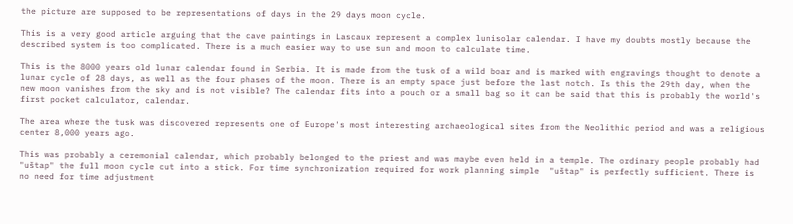the picture are supposed to be representations of days in the 29 days moon cycle.

This is a very good article arguing that the cave paintings in Lascaux represent a complex lunisolar calendar. I have my doubts mostly because the described system is too complicated. There is a much easier way to use sun and moon to calculate time.

This is the 8000 years old lunar calendar found in Serbia. It is made from the tusk of a wild boar and is marked with engravings thought to denote a lunar cycle of 28 days, as well as the four phases of the moon. There is an empty space just before the last notch. Is this the 29th day, when the new moon vanishes from the sky and is not visible? The calendar fits into a pouch or a small bag so it can be said that this is probably the world's first pocket calculator, calendar.

The area where the tusk was discovered represents one of Europe's most interesting archaeological sites from the Neolithic period and was a religious center 8,000 years ago.

This was probably a ceremonial calendar, which probably belonged to the priest and was maybe even held in a temple. The ordinary people probably had "uštap" the full moon cycle cut into a stick. For time synchronization required for work planning simple  "uštap" is perfectly sufficient. There is no need for time adjustment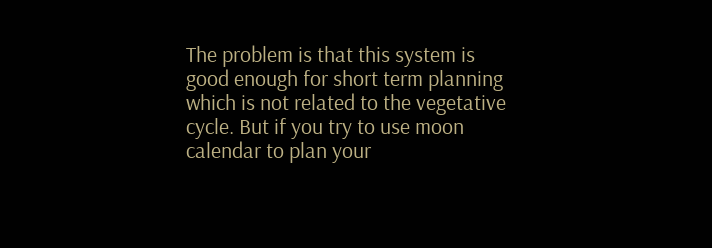The problem is that this system is good enough for short term planning which is not related to the vegetative cycle. But if you try to use moon calendar to plan your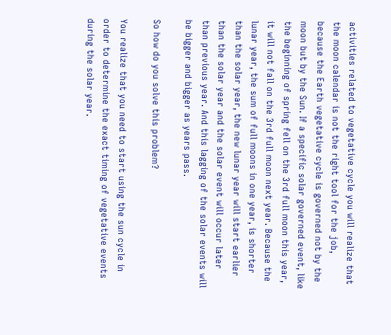activities related to vegetative cycle you will realize that the moon calendar is not the right tool for the job, because the Earth vegetative cycle is governed not by the moon but by the Sun. If a specific solar governed event, like the beginning of spring fell on the 3rd full moon this year, it will not fall on the 3rd full moon next year. Because the lunar year, the sum of full moons in one year, is shorter than the solar year, the new lunar year will start earlier than the solar year and the solar event will occur later than previous year. And this lagging of the solar events will be bigger and bigger as years pass.

So how do you solve this problem?

You realize that you need to start using the sun cycle in order to determine the exact timing of vegetative events during the solar year.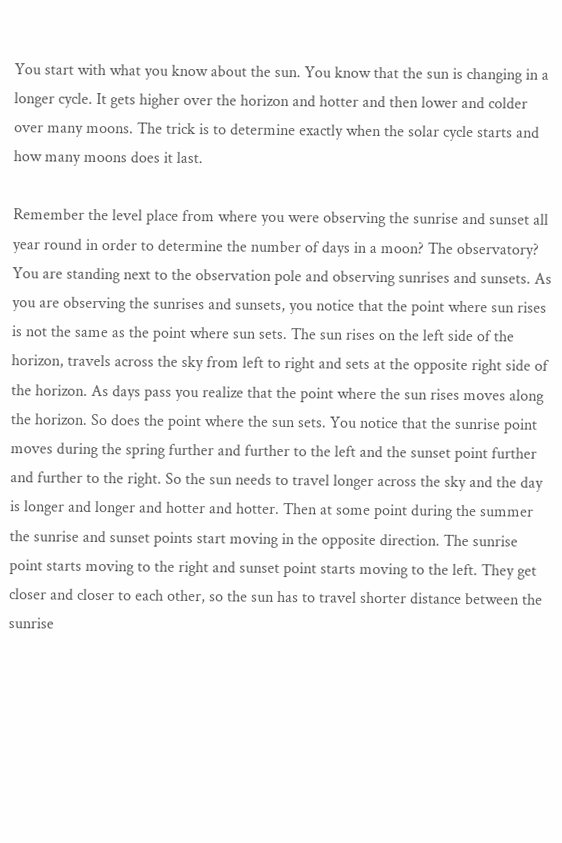You start with what you know about the sun. You know that the sun is changing in a longer cycle. It gets higher over the horizon and hotter and then lower and colder over many moons. The trick is to determine exactly when the solar cycle starts and how many moons does it last.

Remember the level place from where you were observing the sunrise and sunset all year round in order to determine the number of days in a moon? The observatory? You are standing next to the observation pole and observing sunrises and sunsets. As you are observing the sunrises and sunsets, you notice that the point where sun rises is not the same as the point where sun sets. The sun rises on the left side of the horizon, travels across the sky from left to right and sets at the opposite right side of the horizon. As days pass you realize that the point where the sun rises moves along the horizon. So does the point where the sun sets. You notice that the sunrise point moves during the spring further and further to the left and the sunset point further and further to the right. So the sun needs to travel longer across the sky and the day is longer and longer and hotter and hotter. Then at some point during the summer the sunrise and sunset points start moving in the opposite direction. The sunrise point starts moving to the right and sunset point starts moving to the left. They get closer and closer to each other, so the sun has to travel shorter distance between the sunrise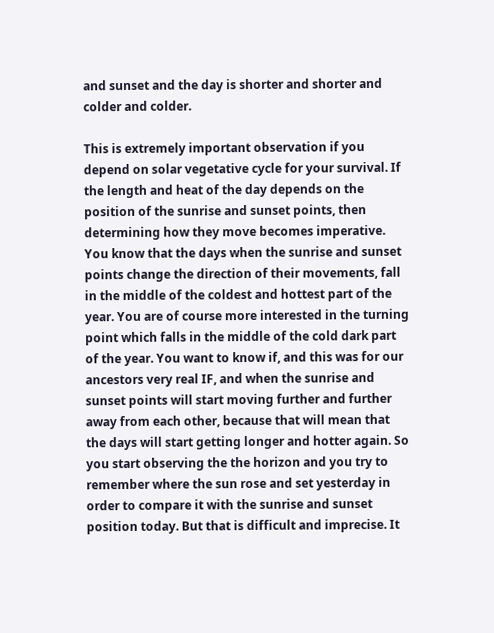and sunset and the day is shorter and shorter and colder and colder.

This is extremely important observation if you depend on solar vegetative cycle for your survival. If the length and heat of the day depends on the position of the sunrise and sunset points, then determining how they move becomes imperative. You know that the days when the sunrise and sunset points change the direction of their movements, fall in the middle of the coldest and hottest part of the year. You are of course more interested in the turning point which falls in the middle of the cold dark part of the year. You want to know if, and this was for our ancestors very real IF, and when the sunrise and sunset points will start moving further and further away from each other, because that will mean that the days will start getting longer and hotter again. So you start observing the the horizon and you try to remember where the sun rose and set yesterday in order to compare it with the sunrise and sunset position today. But that is difficult and imprecise. It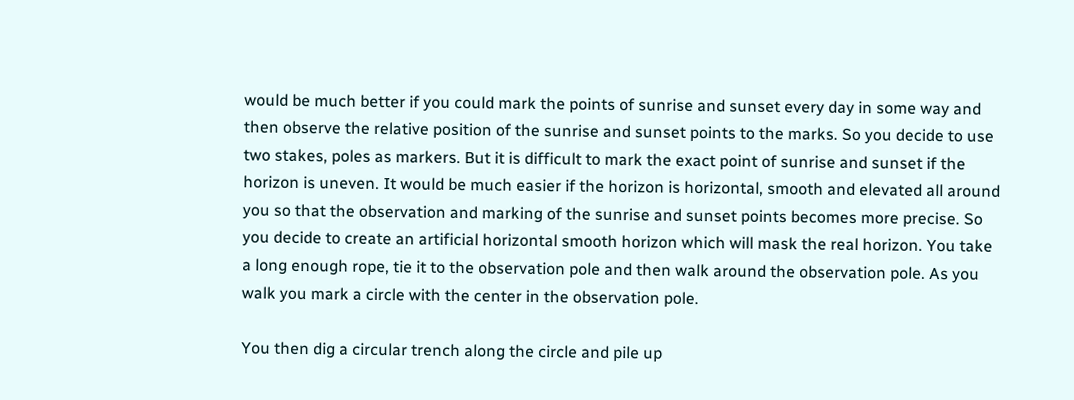would be much better if you could mark the points of sunrise and sunset every day in some way and then observe the relative position of the sunrise and sunset points to the marks. So you decide to use two stakes, poles as markers. But it is difficult to mark the exact point of sunrise and sunset if the horizon is uneven. It would be much easier if the horizon is horizontal, smooth and elevated all around you so that the observation and marking of the sunrise and sunset points becomes more precise. So you decide to create an artificial horizontal smooth horizon which will mask the real horizon. You take a long enough rope, tie it to the observation pole and then walk around the observation pole. As you walk you mark a circle with the center in the observation pole.

You then dig a circular trench along the circle and pile up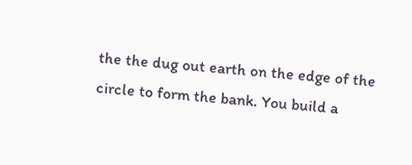the the dug out earth on the edge of the circle to form the bank. You build a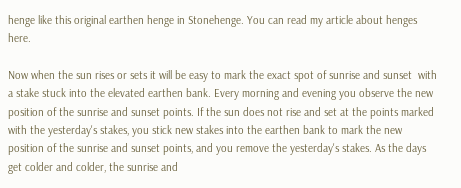henge like this original earthen henge in Stonehenge. You can read my article about henges here.

Now when the sun rises or sets it will be easy to mark the exact spot of sunrise and sunset  with a stake stuck into the elevated earthen bank. Every morning and evening you observe the new position of the sunrise and sunset points. If the sun does not rise and set at the points marked with the yesterday's stakes, you stick new stakes into the earthen bank to mark the new position of the sunrise and sunset points, and you remove the yesterday's stakes. As the days get colder and colder, the sunrise and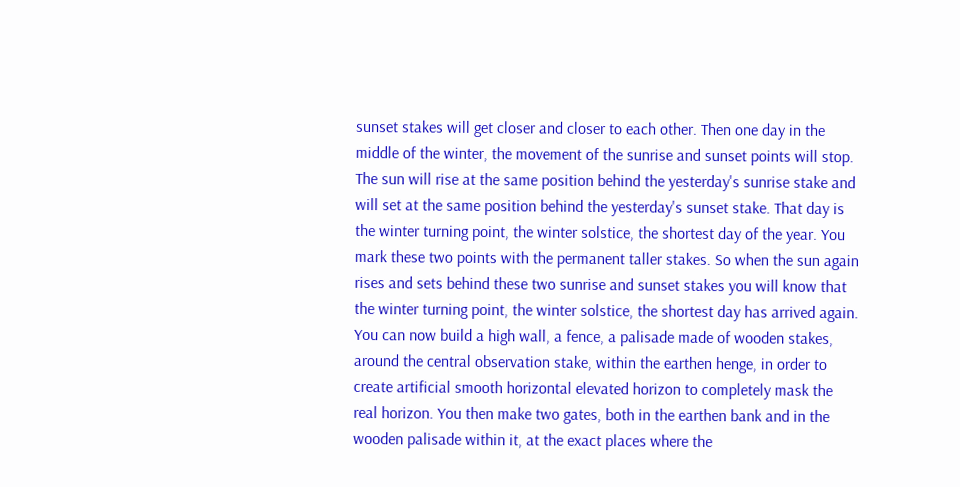sunset stakes will get closer and closer to each other. Then one day in the middle of the winter, the movement of the sunrise and sunset points will stop. The sun will rise at the same position behind the yesterday's sunrise stake and will set at the same position behind the yesterday's sunset stake. That day is the winter turning point, the winter solstice, the shortest day of the year. You mark these two points with the permanent taller stakes. So when the sun again rises and sets behind these two sunrise and sunset stakes you will know that the winter turning point, the winter solstice, the shortest day has arrived again. You can now build a high wall, a fence, a palisade made of wooden stakes, around the central observation stake, within the earthen henge, in order to create artificial smooth horizontal elevated horizon to completely mask the real horizon. You then make two gates, both in the earthen bank and in the wooden palisade within it, at the exact places where the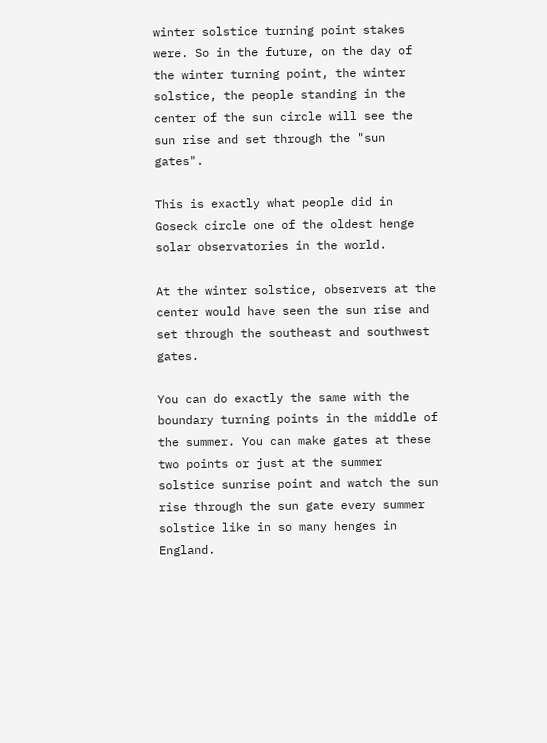winter solstice turning point stakes were. So in the future, on the day of the winter turning point, the winter solstice, the people standing in the center of the sun circle will see the sun rise and set through the "sun gates".

This is exactly what people did in Goseck circle one of the oldest henge solar observatories in the world.

At the winter solstice, observers at the center would have seen the sun rise and set through the southeast and southwest gates.

You can do exactly the same with the boundary turning points in the middle of the summer. You can make gates at these two points or just at the summer solstice sunrise point and watch the sun rise through the sun gate every summer solstice like in so many henges in England.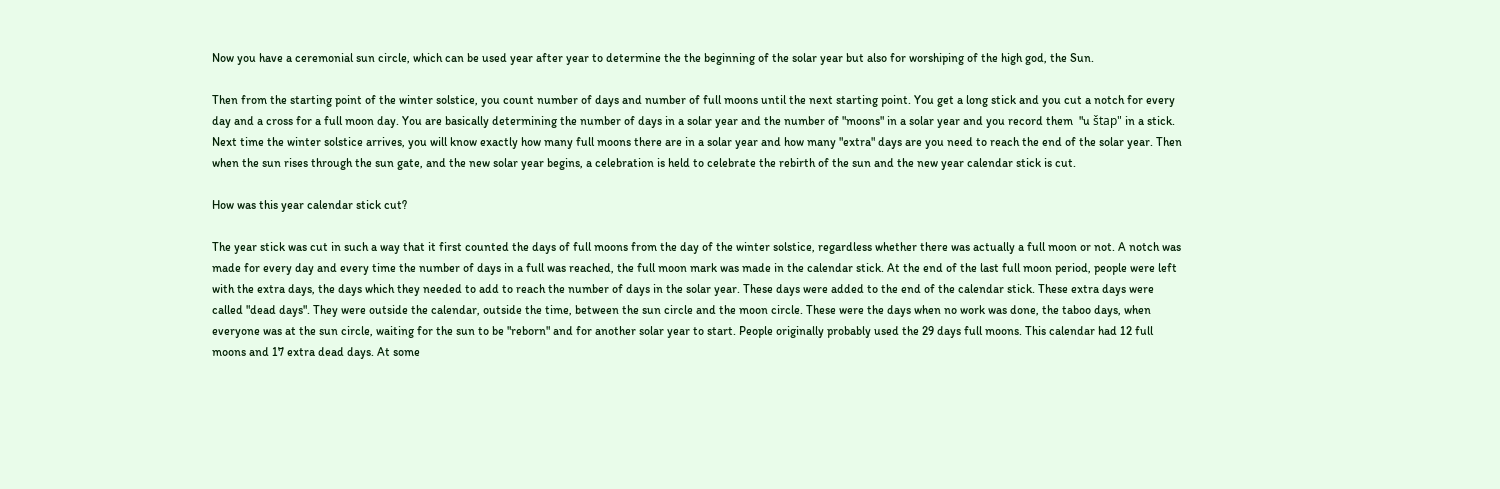Now you have a ceremonial sun circle, which can be used year after year to determine the the beginning of the solar year but also for worshiping of the high god, the Sun.

Then from the starting point of the winter solstice, you count number of days and number of full moons until the next starting point. You get a long stick and you cut a notch for every day and a cross for a full moon day. You are basically determining the number of days in a solar year and the number of "moons" in a solar year and you record them  "u štap" in a stick. Next time the winter solstice arrives, you will know exactly how many full moons there are in a solar year and how many "extra" days are you need to reach the end of the solar year. Then when the sun rises through the sun gate, and the new solar year begins, a celebration is held to celebrate the rebirth of the sun and the new year calendar stick is cut.

How was this year calendar stick cut?

The year stick was cut in such a way that it first counted the days of full moons from the day of the winter solstice, regardless whether there was actually a full moon or not. A notch was made for every day and every time the number of days in a full was reached, the full moon mark was made in the calendar stick. At the end of the last full moon period, people were left with the extra days, the days which they needed to add to reach the number of days in the solar year. These days were added to the end of the calendar stick. These extra days were called "dead days". They were outside the calendar, outside the time, between the sun circle and the moon circle. These were the days when no work was done, the taboo days, when everyone was at the sun circle, waiting for the sun to be "reborn" and for another solar year to start. People originally probably used the 29 days full moons. This calendar had 12 full moons and 17 extra dead days. At some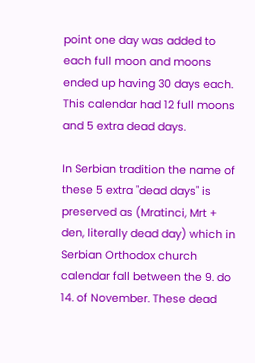point one day was added to each full moon and moons ended up having 30 days each. This calendar had 12 full moons and 5 extra dead days.

In Serbian tradition the name of these 5 extra "dead days" is preserved as (Mratinci, Mrt + den, literally dead day) which in Serbian Orthodox church calendar fall between the 9. do 14. of November. These dead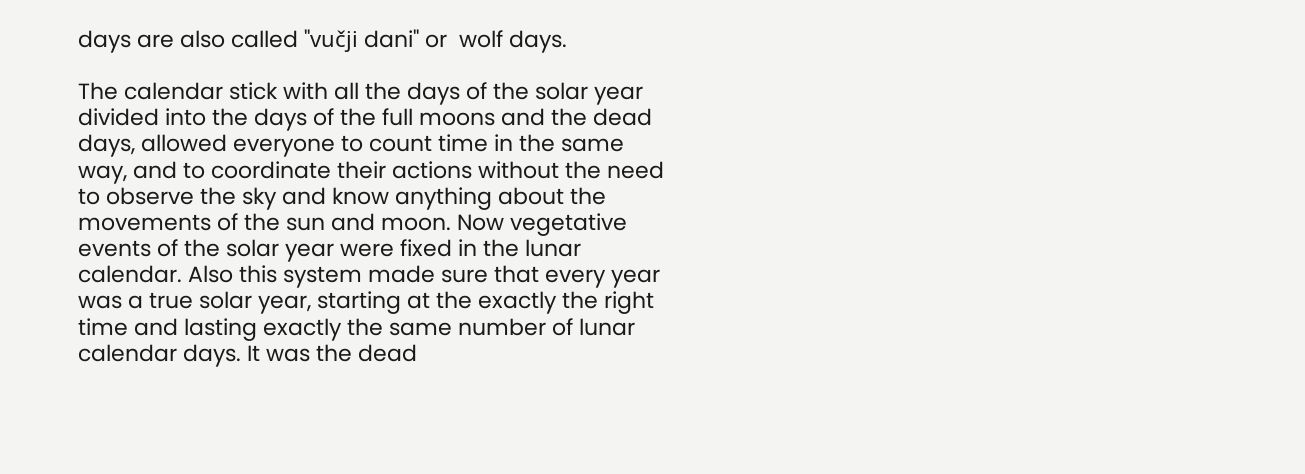days are also called "vučji dani" or  wolf days.

The calendar stick with all the days of the solar year divided into the days of the full moons and the dead days, allowed everyone to count time in the same way, and to coordinate their actions without the need to observe the sky and know anything about the movements of the sun and moon. Now vegetative events of the solar year were fixed in the lunar calendar. Also this system made sure that every year was a true solar year, starting at the exactly the right time and lasting exactly the same number of lunar calendar days. It was the dead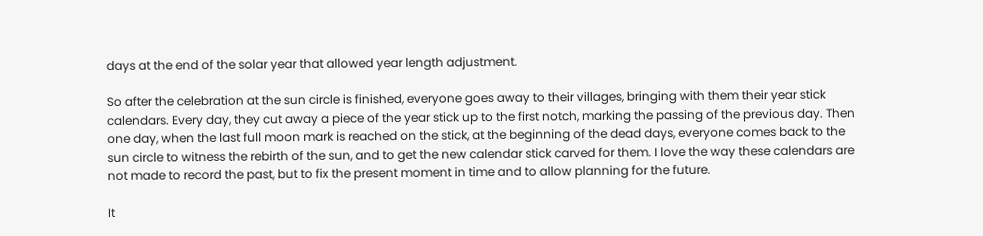days at the end of the solar year that allowed year length adjustment.

So after the celebration at the sun circle is finished, everyone goes away to their villages, bringing with them their year stick calendars. Every day, they cut away a piece of the year stick up to the first notch, marking the passing of the previous day. Then one day, when the last full moon mark is reached on the stick, at the beginning of the dead days, everyone comes back to the sun circle to witness the rebirth of the sun, and to get the new calendar stick carved for them. I love the way these calendars are not made to record the past, but to fix the present moment in time and to allow planning for the future.

It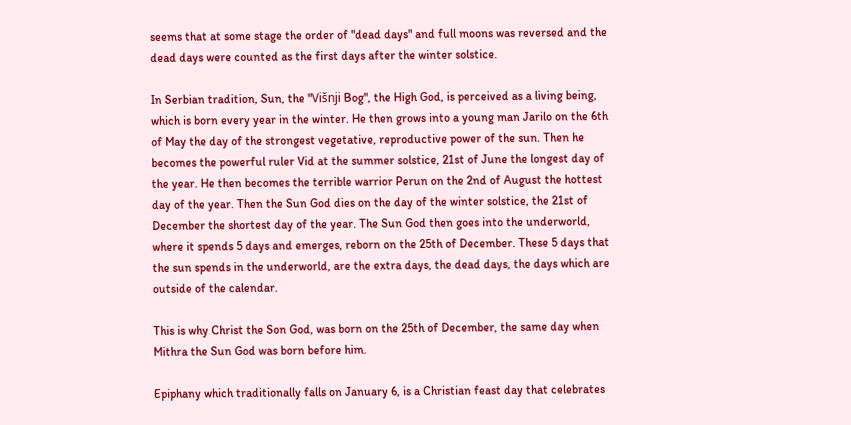seems that at some stage the order of "dead days" and full moons was reversed and the dead days were counted as the first days after the winter solstice.

In Serbian tradition, Sun, the "Višnji Bog", the High God, is perceived as a living being, which is born every year in the winter. He then grows into a young man Jarilo on the 6th of May the day of the strongest vegetative, reproductive power of the sun. Then he becomes the powerful ruler Vid at the summer solstice, 21st of June the longest day of the year. He then becomes the terrible warrior Perun on the 2nd of August the hottest day of the year. Then the Sun God dies on the day of the winter solstice, the 21st of December the shortest day of the year. The Sun God then goes into the underworld, where it spends 5 days and emerges, reborn on the 25th of December. These 5 days that the sun spends in the underworld, are the extra days, the dead days, the days which are outside of the calendar.

This is why Christ the Son God, was born on the 25th of December, the same day when Mithra the Sun God was born before him.

Epiphany which traditionally falls on January 6, is a Christian feast day that celebrates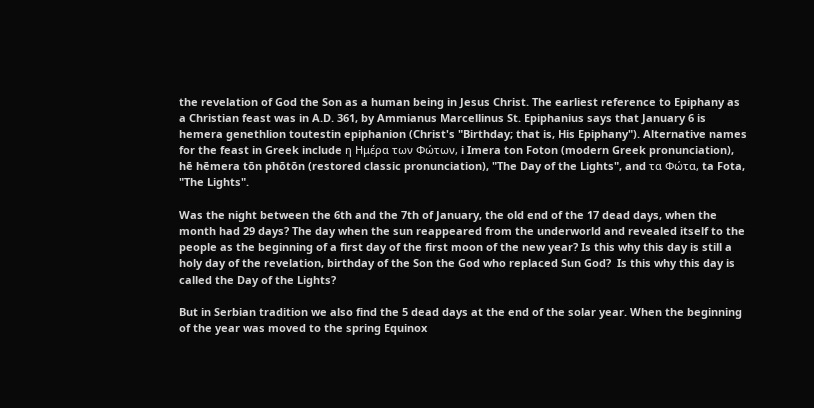the revelation of God the Son as a human being in Jesus Christ. The earliest reference to Epiphany as a Christian feast was in A.D. 361, by Ammianus Marcellinus St. Epiphanius says that January 6 is hemera genethlion toutestin epiphanion (Christ's "Birthday; that is, His Epiphany"). Alternative names for the feast in Greek include η Ημέρα των Φώτων, i Imera ton Foton (modern Greek pronunciation), hē hēmera tōn phōtōn (restored classic pronunciation), "The Day of the Lights", and τα Φώτα, ta Fota, "The Lights".

Was the night between the 6th and the 7th of January, the old end of the 17 dead days, when the month had 29 days? The day when the sun reappeared from the underworld and revealed itself to the people as the beginning of a first day of the first moon of the new year? Is this why this day is still a holy day of the revelation, birthday of the Son the God who replaced Sun God?  Is this why this day is called the Day of the Lights?

But in Serbian tradition we also find the 5 dead days at the end of the solar year. When the beginning of the year was moved to the spring Equinox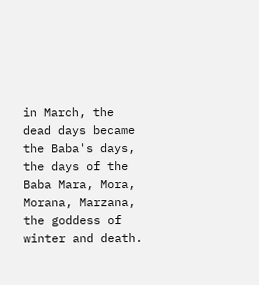in March, the dead days became the Baba's days, the days of the Baba Mara, Mora, Morana, Marzana, the goddess of winter and death.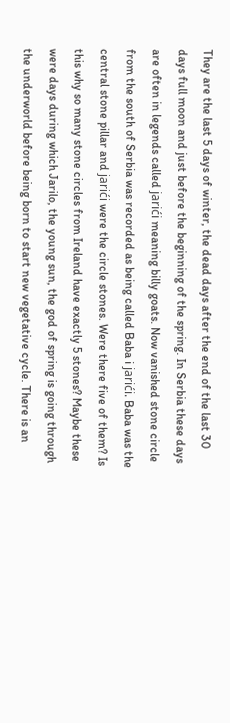They are the last 5 days of winter, the dead days after the end of the last 30 days full moon and just before the beginning of the spring. In Serbia these days are often in legends called jarići meaning billy goats. Now vanished stone circle from the south of Serbia was recorded as being called Baba i jarići. Baba was the central stone pillar and jarići were the circle stones. Were there five of them? Is this why so many stone circles from Ireland have exactly 5 stones? Maybe these were days during which Jarilo, the young sun, the god of spring is going through the underworld before being born to start new vegetative cycle. There is an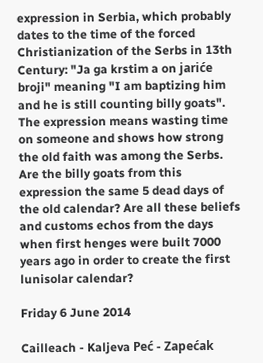expression in Serbia, which probably dates to the time of the forced Christianization of the Serbs in 13th Century: "Ja ga krstim a on jariće broji" meaning "I am baptizing him and he is still counting billy goats". The expression means wasting time on someone and shows how strong the old faith was among the Serbs. Are the billy goats from this expression the same 5 dead days of the old calendar? Are all these beliefs and customs echos from the days when first henges were built 7000 years ago in order to create the first lunisolar calendar?

Friday 6 June 2014

Cailleach - Kaljeva Peć - Zapećak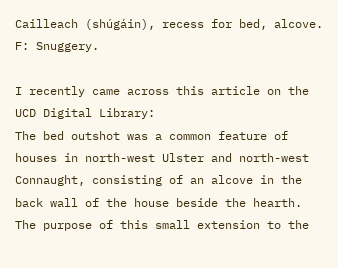Cailleach (shúgáin), recess for bed, alcove. F: Snuggery.

I recently came across this article on the UCD Digital Library:
The bed outshot was a common feature of houses in north-west Ulster and north-west Connaught, consisting of an alcove in the back wall of the house beside the hearth. The purpose of this small extension to the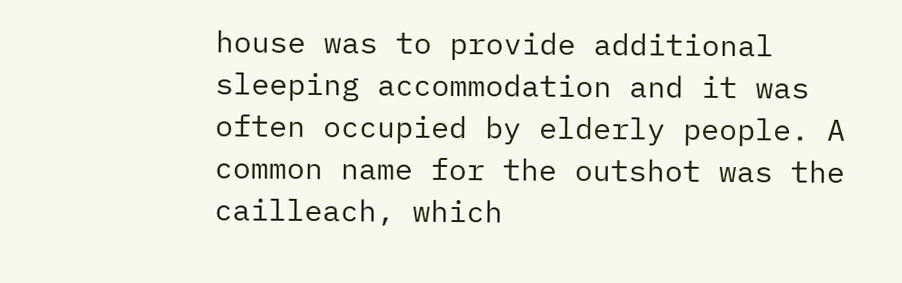house was to provide additional sleeping accommodation and it was often occupied by elderly people. A common name for the outshot was the cailleach, which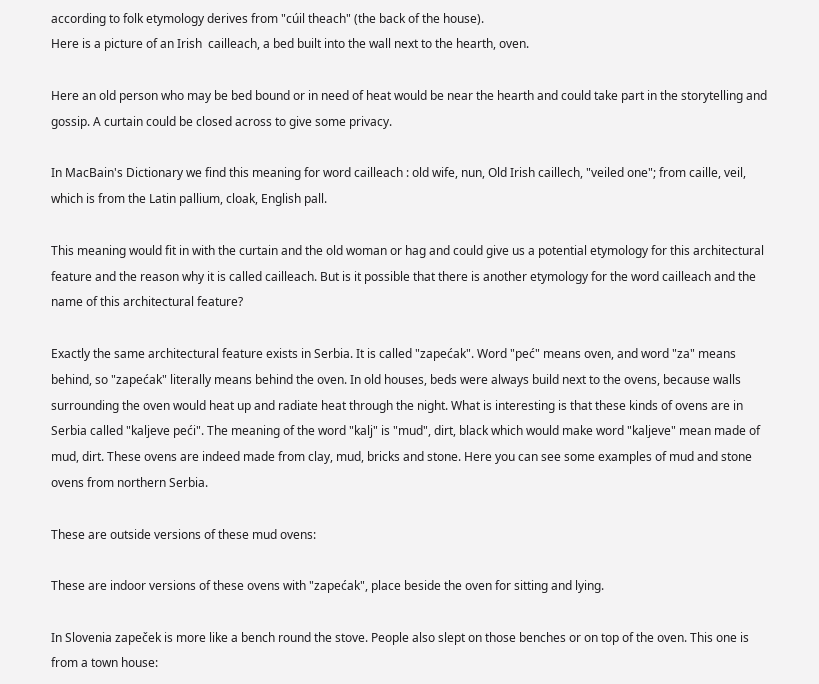according to folk etymology derives from "cúil theach" (the back of the house).
Here is a picture of an Irish  cailleach, a bed built into the wall next to the hearth, oven.

Here an old person who may be bed bound or in need of heat would be near the hearth and could take part in the storytelling and gossip. A curtain could be closed across to give some privacy.

In MacBain's Dictionary we find this meaning for word cailleach : old wife, nun, Old Irish caillech, "veiled one"; from caille, veil, which is from the Latin pallium, cloak, English pall.

This meaning would fit in with the curtain and the old woman or hag and could give us a potential etymology for this architectural feature and the reason why it is called cailleach. But is it possible that there is another etymology for the word cailleach and the name of this architectural feature?

Exactly the same architectural feature exists in Serbia. It is called "zapećak". Word "peć" means oven, and word "za" means behind, so "zapećak" literally means behind the oven. In old houses, beds were always build next to the ovens, because walls surrounding the oven would heat up and radiate heat through the night. What is interesting is that these kinds of ovens are in Serbia called "kaljeve peći". The meaning of the word "kalj" is "mud", dirt, black which would make word "kaljeve" mean made of mud, dirt. These ovens are indeed made from clay, mud, bricks and stone. Here you can see some examples of mud and stone ovens from northern Serbia.

These are outside versions of these mud ovens:

These are indoor versions of these ovens with "zapećak", place beside the oven for sitting and lying.

In Slovenia zapeček is more like a bench round the stove. People also slept on those benches or on top of the oven. This one is from a town house: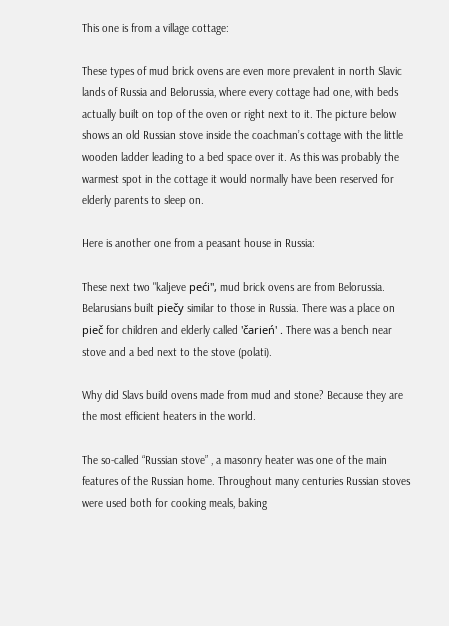This one is from a village cottage:

These types of mud brick ovens are even more prevalent in north Slavic lands of Russia and Belorussia, where every cottage had one, with beds actually built on top of the oven or right next to it. The picture below shows an old Russian stove inside the coachman’s cottage with the little wooden ladder leading to a bed space over it. As this was probably the warmest spot in the cottage it would normally have been reserved for elderly parents to sleep on.

Here is another one from a peasant house in Russia:

These next two "kaljeve peći", mud brick ovens are from Belorussia. Belarusians built piečy similar to those in Russia. There was a place on pieč for children and elderly called 'čarień' . There was a bench near stove and a bed next to the stove (polati).

Why did Slavs build ovens made from mud and stone? Because they are the most efficient heaters in the world.

The so-called “Russian stove” , a masonry heater was one of the main features of the Russian home. Throughout many centuries Russian stoves were used both for cooking meals, baking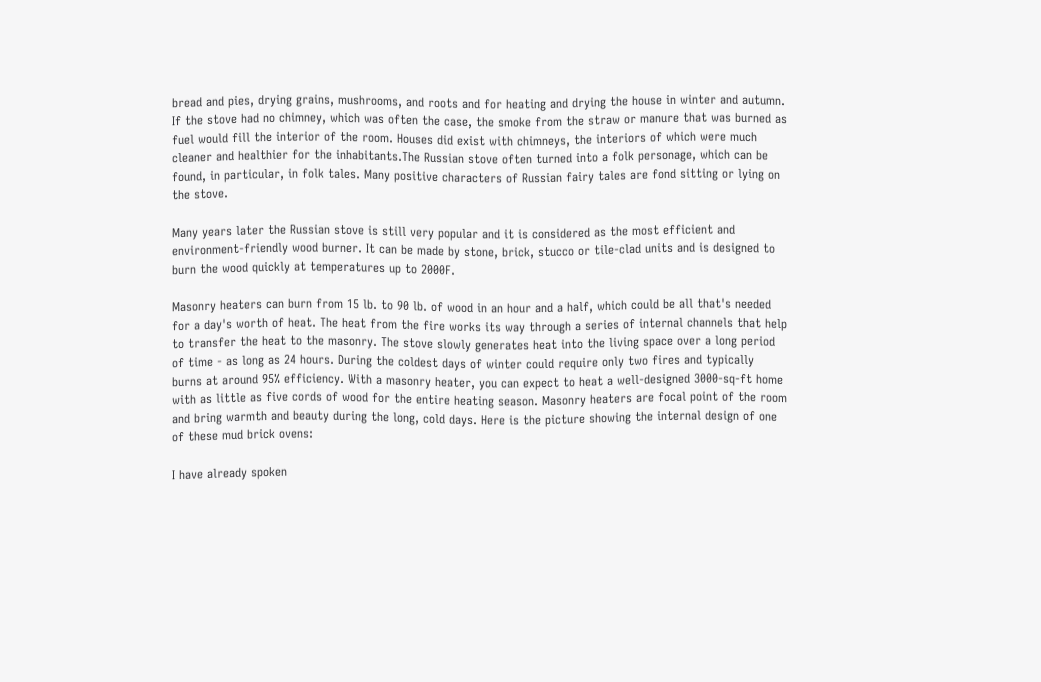bread and pies, drying grains, mushrooms, and roots and for heating and drying the house in winter and autumn. If the stove had no chimney, which was often the case, the smoke from the straw or manure that was burned as fuel would fill the interior of the room. Houses did exist with chimneys, the interiors of which were much cleaner and healthier for the inhabitants.The Russian stove often turned into a folk personage, which can be found, in particular, in folk tales. Many positive characters of Russian fairy tales are fond sitting or lying on the stove.

Many years later the Russian stove is still very popular and it is considered as the most efficient and environment-friendly wood burner. It can be made by stone, brick, stucco or tile-clad units and is designed to burn the wood quickly at temperatures up to 2000F.

Masonry heaters can burn from 15 lb. to 90 lb. of wood in an hour and a half, which could be all that's needed for a day's worth of heat. The heat from the fire works its way through a series of internal channels that help to transfer the heat to the masonry. The stove slowly generates heat into the living space over a long period of time - as long as 24 hours. During the coldest days of winter could require only two fires and typically burns at around 95% efficiency. With a masonry heater, you can expect to heat a well-designed 3000-sq-ft home with as little as five cords of wood for the entire heating season. Masonry heaters are focal point of the room and bring warmth and beauty during the long, cold days. Here is the picture showing the internal design of one of these mud brick ovens:

I have already spoken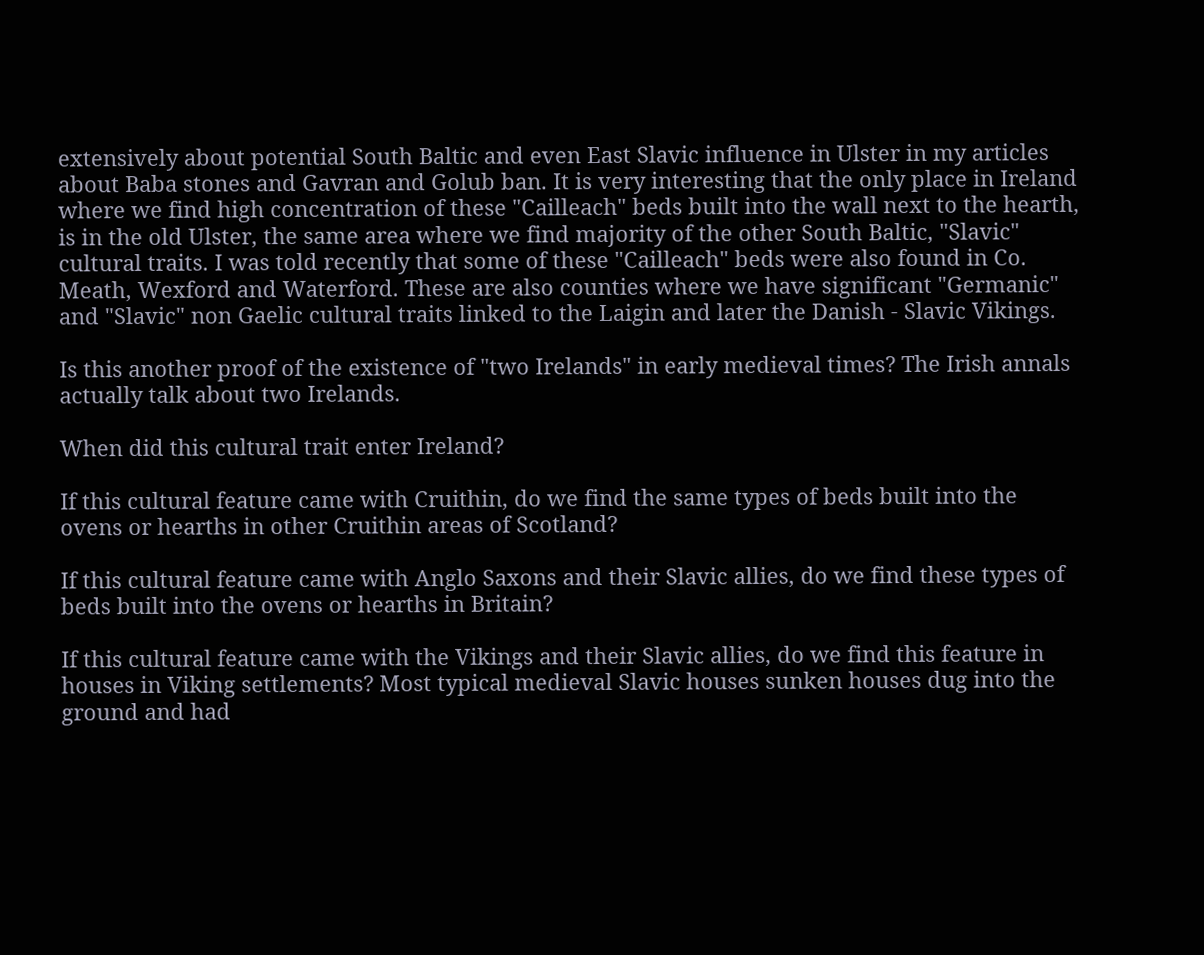extensively about potential South Baltic and even East Slavic influence in Ulster in my articles about Baba stones and Gavran and Golub ban. It is very interesting that the only place in Ireland where we find high concentration of these "Cailleach" beds built into the wall next to the hearth, is in the old Ulster, the same area where we find majority of the other South Baltic, "Slavic" cultural traits. I was told recently that some of these "Cailleach" beds were also found in Co. Meath, Wexford and Waterford. These are also counties where we have significant "Germanic" and "Slavic" non Gaelic cultural traits linked to the Laigin and later the Danish - Slavic Vikings.

Is this another proof of the existence of "two Irelands" in early medieval times? The Irish annals actually talk about two Irelands.

When did this cultural trait enter Ireland?

If this cultural feature came with Cruithin, do we find the same types of beds built into the ovens or hearths in other Cruithin areas of Scotland?

If this cultural feature came with Anglo Saxons and their Slavic allies, do we find these types of beds built into the ovens or hearths in Britain?

If this cultural feature came with the Vikings and their Slavic allies, do we find this feature in houses in Viking settlements? Most typical medieval Slavic houses sunken houses dug into the ground and had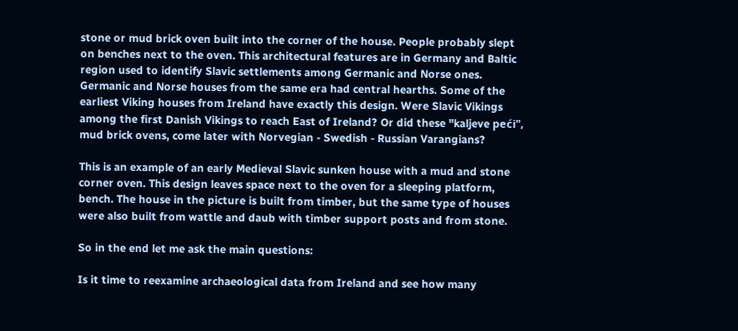stone or mud brick oven built into the corner of the house. People probably slept on benches next to the oven. This architectural features are in Germany and Baltic region used to identify Slavic settlements among Germanic and Norse ones. Germanic and Norse houses from the same era had central hearths. Some of the earliest Viking houses from Ireland have exactly this design. Were Slavic Vikings among the first Danish Vikings to reach East of Ireland? Or did these "kaljeve peći", mud brick ovens, come later with Norvegian - Swedish - Russian Varangians?

This is an example of an early Medieval Slavic sunken house with a mud and stone corner oven. This design leaves space next to the oven for a sleeping platform, bench. The house in the picture is built from timber, but the same type of houses were also built from wattle and daub with timber support posts and from stone.

So in the end let me ask the main questions:

Is it time to reexamine archaeological data from Ireland and see how many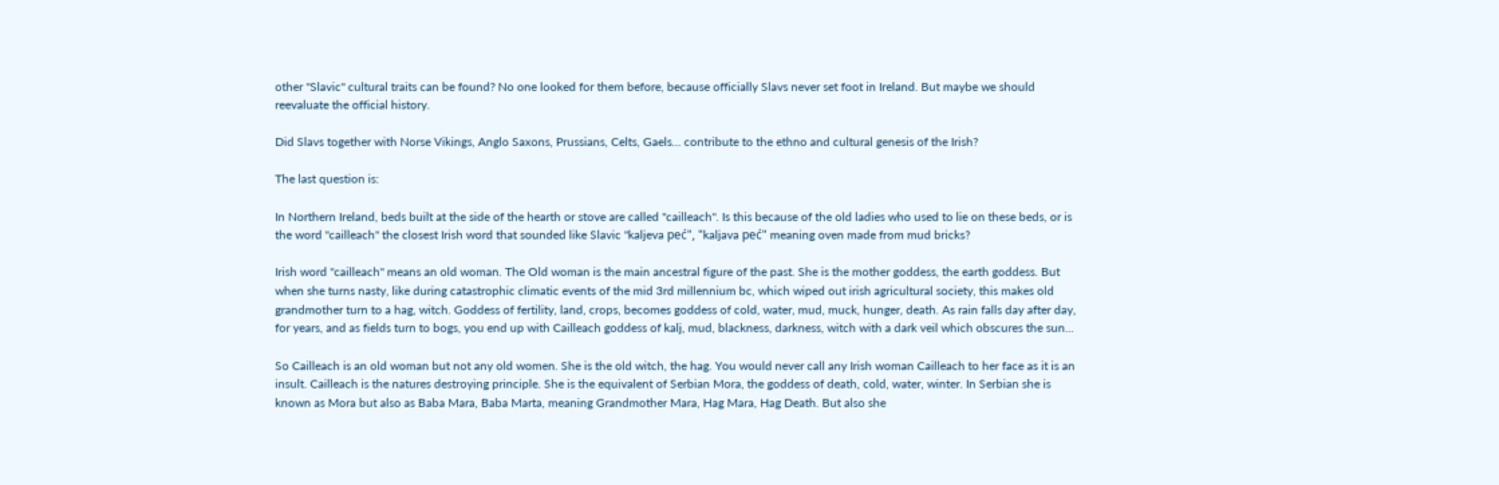other "Slavic" cultural traits can be found? No one looked for them before, because officially Slavs never set foot in Ireland. But maybe we should reevaluate the official history.

Did Slavs together with Norse Vikings, Anglo Saxons, Prussians, Celts, Gaels... contribute to the ethno and cultural genesis of the Irish?

The last question is:

In Northern Ireland, beds built at the side of the hearth or stove are called "cailleach". Is this because of the old ladies who used to lie on these beds, or is the word "cailleach" the closest Irish word that sounded like Slavic "kaljeva peć", "kaljava peć" meaning oven made from mud bricks?

Irish word "cailleach" means an old woman. The Old woman is the main ancestral figure of the past. She is the mother goddess, the earth goddess. But when she turns nasty, like during catastrophic climatic events of the mid 3rd millennium bc, which wiped out irish agricultural society, this makes old grandmother turn to a hag, witch. Goddess of fertility, land, crops, becomes goddess of cold, water, mud, muck, hunger, death. As rain falls day after day, for years, and as fields turn to bogs, you end up with Cailleach goddess of kalj, mud, blackness, darkness, witch with a dark veil which obscures the sun...

So Cailleach is an old woman but not any old women. She is the old witch, the hag. You would never call any Irish woman Cailleach to her face as it is an insult. Cailleach is the natures destroying principle. She is the equivalent of Serbian Mora, the goddess of death, cold, water, winter. In Serbian she is known as Mora but also as Baba Mara, Baba Marta, meaning Grandmother Mara, Hag Mara, Hag Death. But also she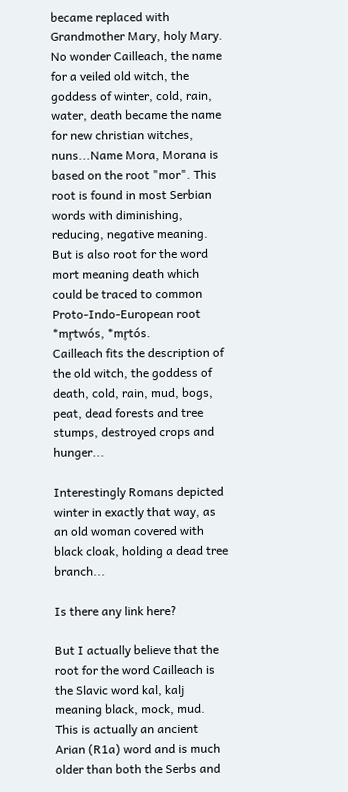became replaced with Grandmother Mary, holy Mary. No wonder Cailleach, the name for a veiled old witch, the goddess of winter, cold, rain, water, death became the name for new christian witches, nuns...Name Mora, Morana is based on the root "mor". This root is found in most Serbian words with diminishing, reducing, negative meaning. But is also root for the word mort meaning death which could be traced to common Proto-Indo-European root *mr̥twós, *mr̥tós.
Cailleach fits the description of the old witch, the goddess of death, cold, rain, mud, bogs, peat, dead forests and tree stumps, destroyed crops and hunger...

Interestingly Romans depicted winter in exactly that way, as an old woman covered with black cloak, holding a dead tree branch...

Is there any link here?

But I actually believe that the root for the word Cailleach is the Slavic word kal, kalj meaning black, mock, mud. This is actually an ancient Arian (R1a) word and is much older than both the Serbs and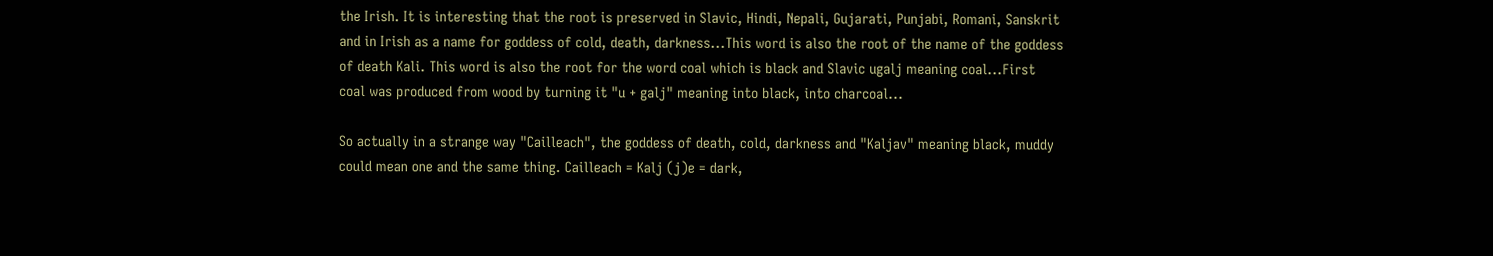the Irish. It is interesting that the root is preserved in Slavic, Hindi, Nepali, Gujarati, Punjabi, Romani, Sanskrit and in Irish as a name for goddess of cold, death, darkness...This word is also the root of the name of the goddess of death Kali. This word is also the root for the word coal which is black and Slavic ugalj meaning coal...First coal was produced from wood by turning it "u + galj" meaning into black, into charcoal...

So actually in a strange way "Cailleach", the goddess of death, cold, darkness and "Kaljav" meaning black, muddy could mean one and the same thing. Cailleach = Kalj (j)e = dark,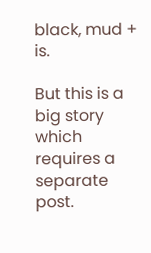black, mud + is.

But this is a big story which requires a separate post.